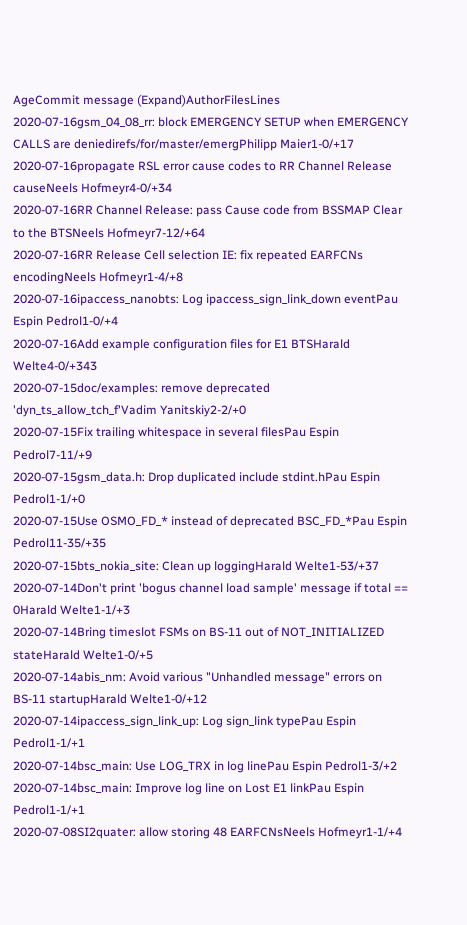AgeCommit message (Expand)AuthorFilesLines
2020-07-16gsm_04_08_rr: block EMERGENCY SETUP when EMERGENCY CALLS are deniedirefs/for/master/emergPhilipp Maier1-0/+17
2020-07-16propagate RSL error cause codes to RR Channel Release causeNeels Hofmeyr4-0/+34
2020-07-16RR Channel Release: pass Cause code from BSSMAP Clear to the BTSNeels Hofmeyr7-12/+64
2020-07-16RR Release Cell selection IE: fix repeated EARFCNs encodingNeels Hofmeyr1-4/+8
2020-07-16ipaccess_nanobts: Log ipaccess_sign_link_down eventPau Espin Pedrol1-0/+4
2020-07-16Add example configuration files for E1 BTSHarald Welte4-0/+343
2020-07-15doc/examples: remove deprecated 'dyn_ts_allow_tch_f'Vadim Yanitskiy2-2/+0
2020-07-15Fix trailing whitespace in several filesPau Espin Pedrol7-11/+9
2020-07-15gsm_data.h: Drop duplicated include stdint.hPau Espin Pedrol1-1/+0
2020-07-15Use OSMO_FD_* instead of deprecated BSC_FD_*Pau Espin Pedrol11-35/+35
2020-07-15bts_nokia_site: Clean up loggingHarald Welte1-53/+37
2020-07-14Don't print 'bogus channel load sample' message if total == 0Harald Welte1-1/+3
2020-07-14Bring timeslot FSMs on BS-11 out of NOT_INITIALIZED stateHarald Welte1-0/+5
2020-07-14abis_nm: Avoid various "Unhandled message" errors on BS-11 startupHarald Welte1-0/+12
2020-07-14ipaccess_sign_link_up: Log sign_link typePau Espin Pedrol1-1/+1
2020-07-14bsc_main: Use LOG_TRX in log linePau Espin Pedrol1-3/+2
2020-07-14bsc_main: Improve log line on Lost E1 linkPau Espin Pedrol1-1/+1
2020-07-08SI2quater: allow storing 48 EARFCNsNeels Hofmeyr1-1/+4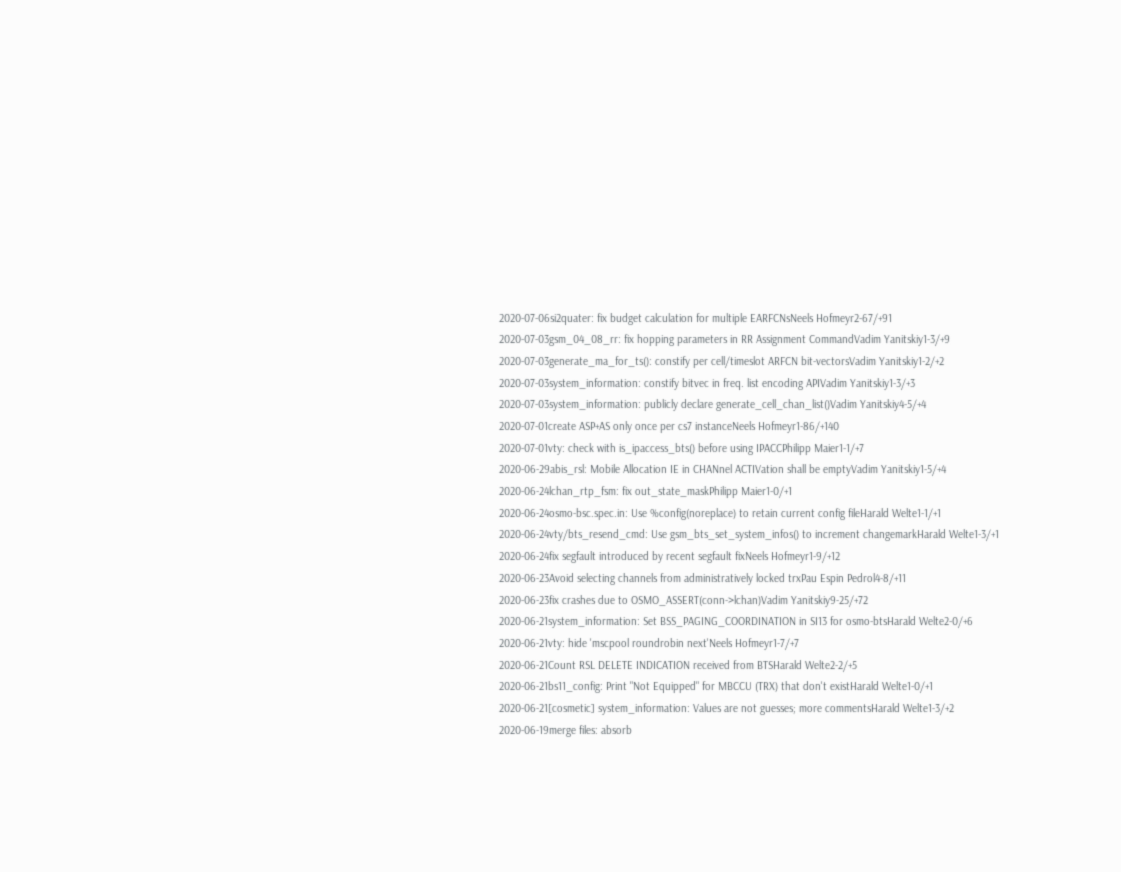2020-07-06si2quater: fix budget calculation for multiple EARFCNsNeels Hofmeyr2-67/+91
2020-07-03gsm_04_08_rr: fix hopping parameters in RR Assignment CommandVadim Yanitskiy1-3/+9
2020-07-03generate_ma_for_ts(): constify per cell/timeslot ARFCN bit-vectorsVadim Yanitskiy1-2/+2
2020-07-03system_information: constify bitvec in freq. list encoding APIVadim Yanitskiy1-3/+3
2020-07-03system_information: publicly declare generate_cell_chan_list()Vadim Yanitskiy4-5/+4
2020-07-01create ASP+AS only once per cs7 instanceNeels Hofmeyr1-86/+140
2020-07-01vty: check with is_ipaccess_bts() before using IPACCPhilipp Maier1-1/+7
2020-06-29abis_rsl: Mobile Allocation IE in CHANnel ACTIVation shall be emptyVadim Yanitskiy1-5/+4
2020-06-24lchan_rtp_fsm: fix out_state_maskPhilipp Maier1-0/+1
2020-06-24osmo-bsc.spec.in: Use %config(noreplace) to retain current config fileHarald Welte1-1/+1
2020-06-24vty/bts_resend_cmd: Use gsm_bts_set_system_infos() to increment changemarkHarald Welte1-3/+1
2020-06-24fix segfault introduced by recent segfault fixNeels Hofmeyr1-9/+12
2020-06-23Avoid selecting channels from administratively locked trxPau Espin Pedrol4-8/+11
2020-06-23fix crashes due to OSMO_ASSERT(conn->lchan)Vadim Yanitskiy9-25/+72
2020-06-21system_information: Set BSS_PAGING_COORDINATION in SI13 for osmo-btsHarald Welte2-0/+6
2020-06-21vty: hide 'mscpool roundrobin next'Neels Hofmeyr1-7/+7
2020-06-21Count RSL DELETE INDICATION received from BTSHarald Welte2-2/+5
2020-06-21bs11_config: Print "Not Equipped" for MBCCU (TRX) that don't existHarald Welte1-0/+1
2020-06-21[cosmetic] system_information: Values are not guesses; more commentsHarald Welte1-3/+2
2020-06-19merge files: absorb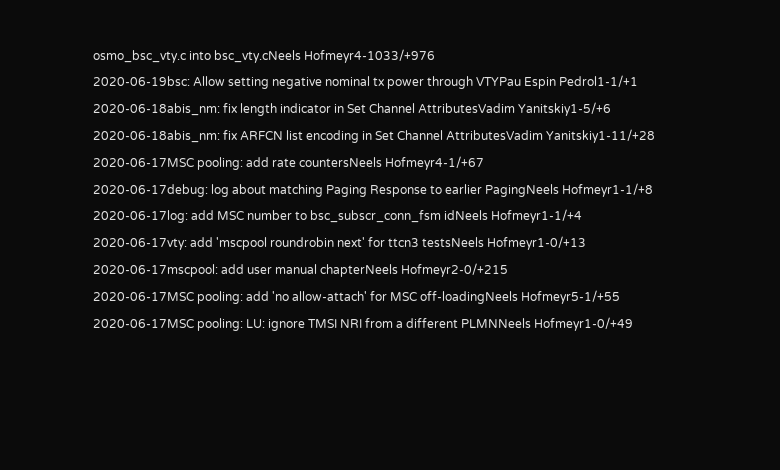osmo_bsc_vty.c into bsc_vty.cNeels Hofmeyr4-1033/+976
2020-06-19bsc: Allow setting negative nominal tx power through VTYPau Espin Pedrol1-1/+1
2020-06-18abis_nm: fix length indicator in Set Channel AttributesVadim Yanitskiy1-5/+6
2020-06-18abis_nm: fix ARFCN list encoding in Set Channel AttributesVadim Yanitskiy1-11/+28
2020-06-17MSC pooling: add rate countersNeels Hofmeyr4-1/+67
2020-06-17debug: log about matching Paging Response to earlier PagingNeels Hofmeyr1-1/+8
2020-06-17log: add MSC number to bsc_subscr_conn_fsm idNeels Hofmeyr1-1/+4
2020-06-17vty: add 'mscpool roundrobin next' for ttcn3 testsNeels Hofmeyr1-0/+13
2020-06-17mscpool: add user manual chapterNeels Hofmeyr2-0/+215
2020-06-17MSC pooling: add 'no allow-attach' for MSC off-loadingNeels Hofmeyr5-1/+55
2020-06-17MSC pooling: LU: ignore TMSI NRI from a different PLMNNeels Hofmeyr1-0/+49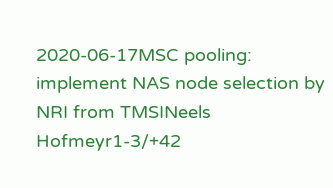2020-06-17MSC pooling: implement NAS node selection by NRI from TMSINeels Hofmeyr1-3/+42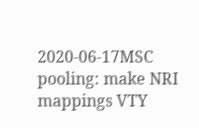2020-06-17MSC pooling: make NRI mappings VTY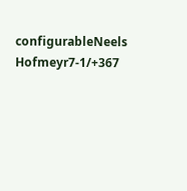configurableNeels Hofmeyr7-1/+367